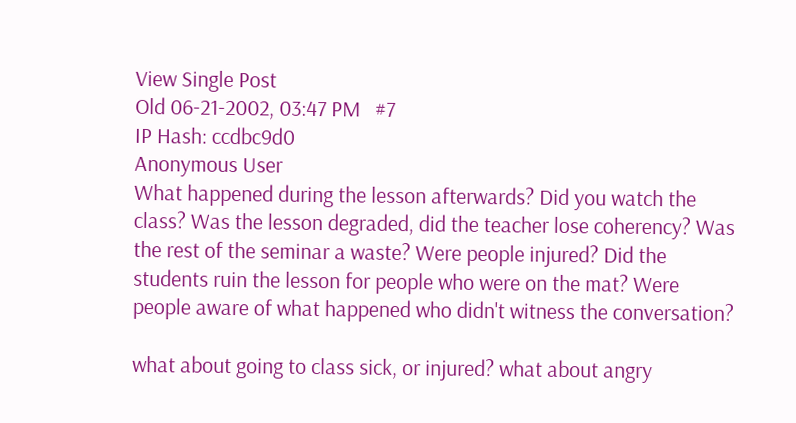View Single Post
Old 06-21-2002, 03:47 PM   #7
IP Hash: ccdbc9d0
Anonymous User
What happened during the lesson afterwards? Did you watch the class? Was the lesson degraded, did the teacher lose coherency? Was the rest of the seminar a waste? Were people injured? Did the students ruin the lesson for people who were on the mat? Were people aware of what happened who didn't witness the conversation?

what about going to class sick, or injured? what about angry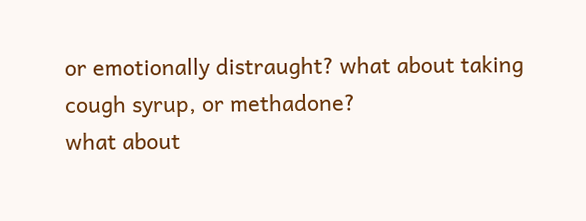or emotionally distraught? what about taking cough syrup, or methadone?
what about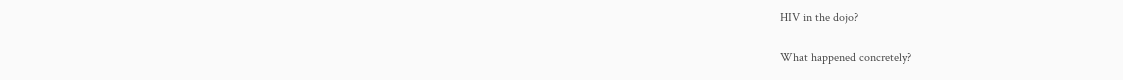HIV in the dojo?

What happened concretely?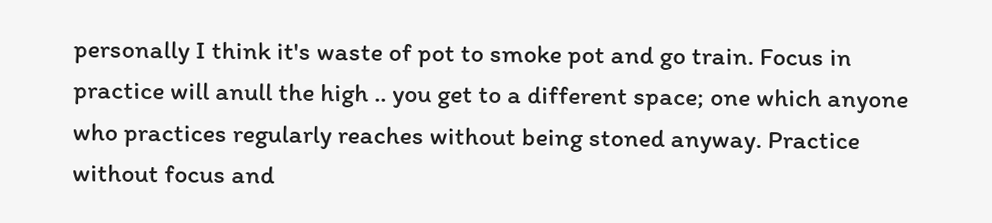personally I think it's waste of pot to smoke pot and go train. Focus in practice will anull the high .. you get to a different space; one which anyone who practices regularly reaches without being stoned anyway. Practice without focus and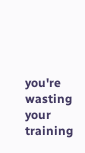you're wasting your training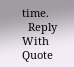time.
  Reply With Quote